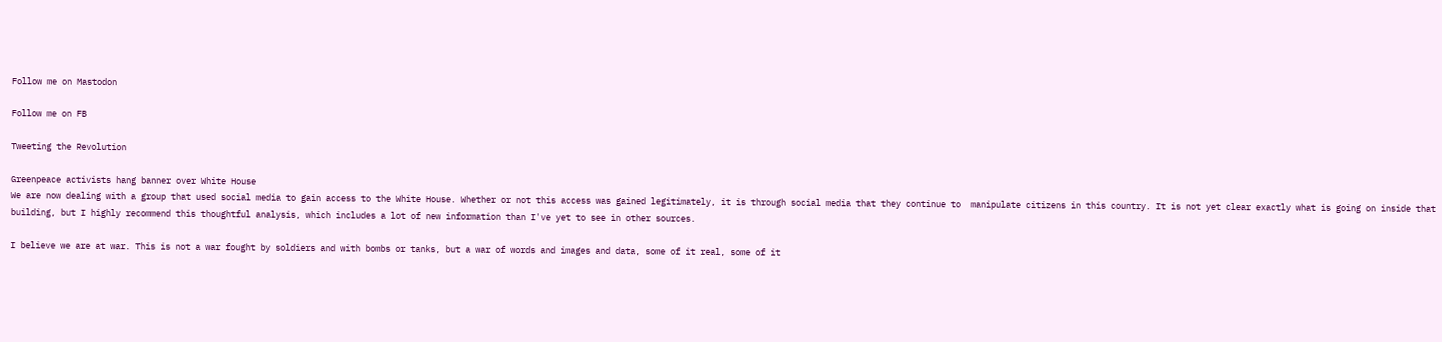Follow me on Mastodon

Follow me on FB

Tweeting the Revolution

Greenpeace activists hang banner over White House
We are now dealing with a group that used social media to gain access to the White House. Whether or not this access was gained legitimately, it is through social media that they continue to  manipulate citizens in this country. It is not yet clear exactly what is going on inside that building, but I highly recommend this thoughtful analysis, which includes a lot of new information than I've yet to see in other sources.

I believe we are at war. This is not a war fought by soldiers and with bombs or tanks, but a war of words and images and data, some of it real, some of it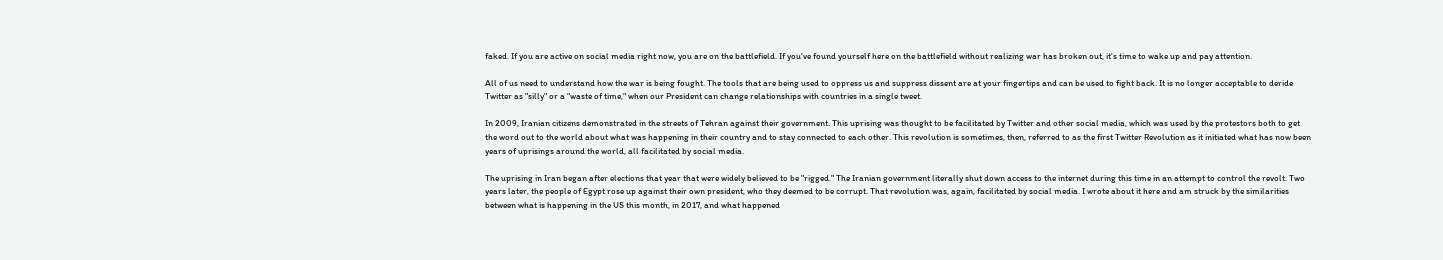faked. If you are active on social media right now, you are on the battlefield. If you've found yourself here on the battlefield without realizing war has broken out, it's time to wake up and pay attention.

All of us need to understand how the war is being fought. The tools that are being used to oppress us and suppress dissent are at your fingertips and can be used to fight back. It is no longer acceptable to deride Twitter as "silly" or a "waste of time," when our President can change relationships with countries in a single tweet.

In 2009, Iranian citizens demonstrated in the streets of Tehran against their government. This uprising was thought to be facilitated by Twitter and other social media, which was used by the protestors both to get the word out to the world about what was happening in their country and to stay connected to each other. This revolution is sometimes, then, referred to as the first Twitter Revolution as it initiated what has now been years of uprisings around the world, all facilitated by social media.

The uprising in Iran began after elections that year that were widely believed to be "rigged." The Iranian government literally shut down access to the internet during this time in an attempt to control the revolt. Two years later, the people of Egypt rose up against their own president, who they deemed to be corrupt. That revolution was, again, facilitated by social media. I wrote about it here and am struck by the similarities between what is happening in the US this month, in 2017, and what happened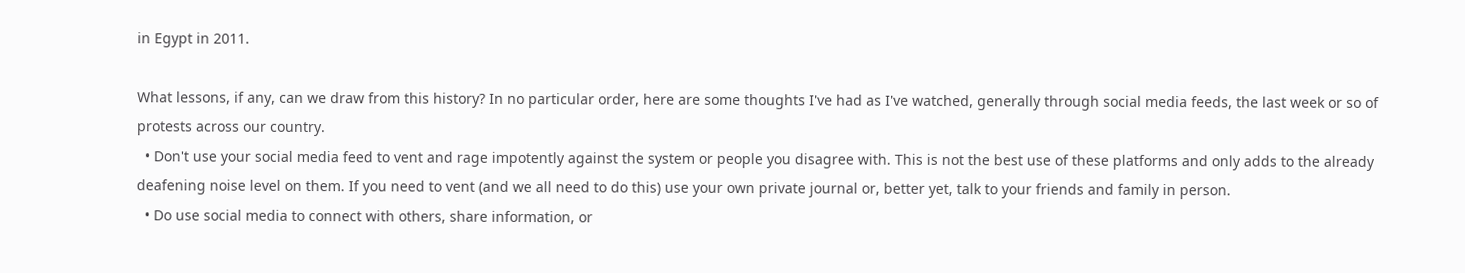in Egypt in 2011.

What lessons, if any, can we draw from this history? In no particular order, here are some thoughts I've had as I've watched, generally through social media feeds, the last week or so of protests across our country.
  • Don't use your social media feed to vent and rage impotently against the system or people you disagree with. This is not the best use of these platforms and only adds to the already deafening noise level on them. If you need to vent (and we all need to do this) use your own private journal or, better yet, talk to your friends and family in person.
  • Do use social media to connect with others, share information, or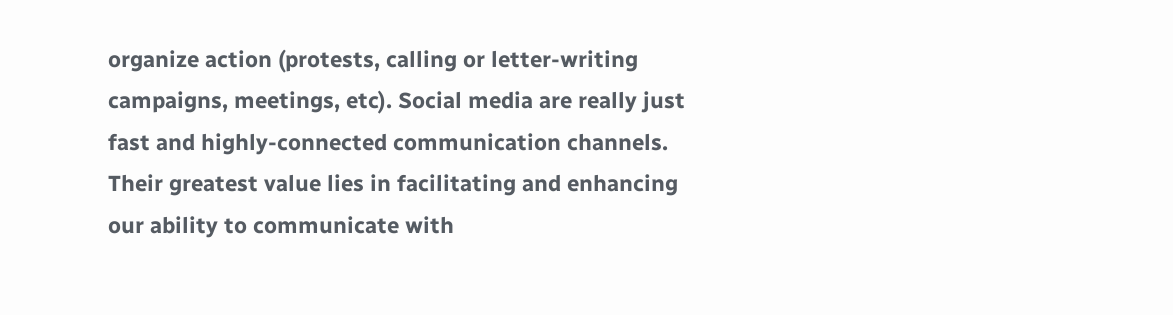organize action (protests, calling or letter-writing campaigns, meetings, etc). Social media are really just fast and highly-connected communication channels. Their greatest value lies in facilitating and enhancing our ability to communicate with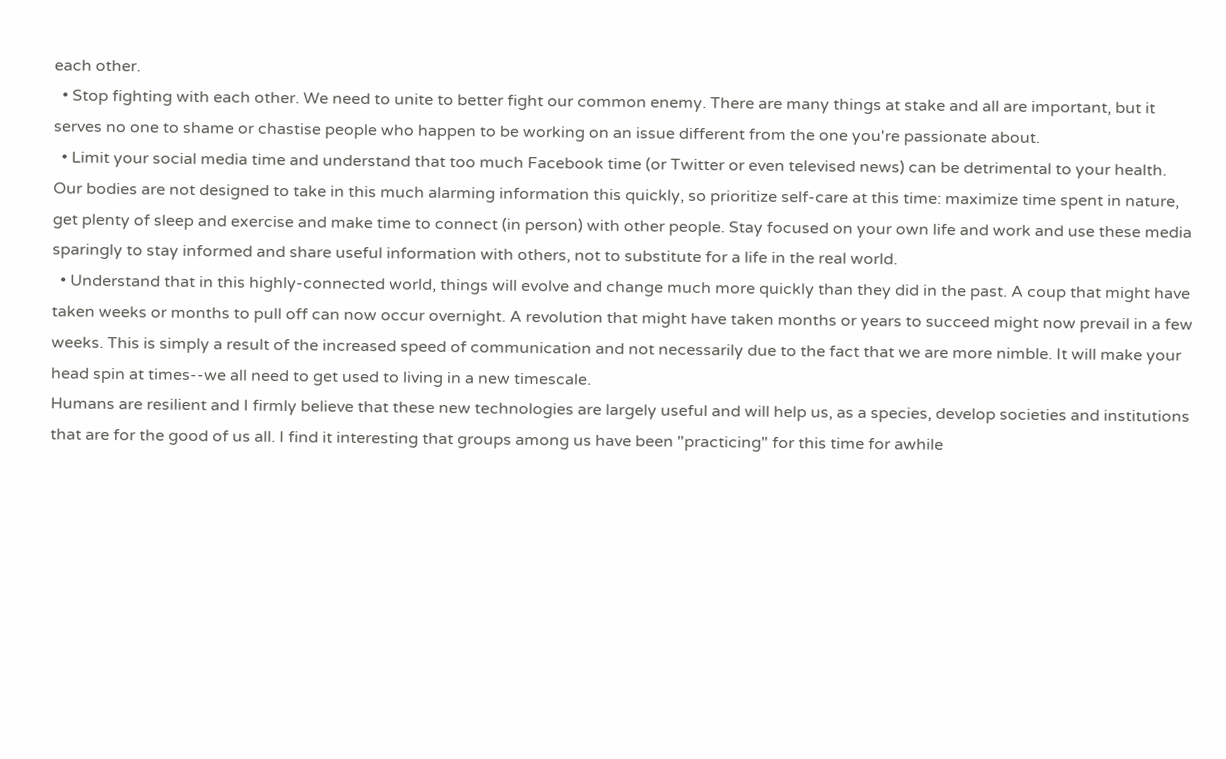each other.
  • Stop fighting with each other. We need to unite to better fight our common enemy. There are many things at stake and all are important, but it serves no one to shame or chastise people who happen to be working on an issue different from the one you're passionate about.
  • Limit your social media time and understand that too much Facebook time (or Twitter or even televised news) can be detrimental to your health. Our bodies are not designed to take in this much alarming information this quickly, so prioritize self-care at this time: maximize time spent in nature, get plenty of sleep and exercise and make time to connect (in person) with other people. Stay focused on your own life and work and use these media sparingly to stay informed and share useful information with others, not to substitute for a life in the real world.
  • Understand that in this highly-connected world, things will evolve and change much more quickly than they did in the past. A coup that might have taken weeks or months to pull off can now occur overnight. A revolution that might have taken months or years to succeed might now prevail in a few weeks. This is simply a result of the increased speed of communication and not necessarily due to the fact that we are more nimble. It will make your head spin at times--we all need to get used to living in a new timescale.
Humans are resilient and I firmly believe that these new technologies are largely useful and will help us, as a species, develop societies and institutions that are for the good of us all. I find it interesting that groups among us have been "practicing" for this time for awhile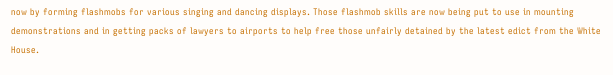now by forming flashmobs for various singing and dancing displays. Those flashmob skills are now being put to use in mounting demonstrations and in getting packs of lawyers to airports to help free those unfairly detained by the latest edict from the White House.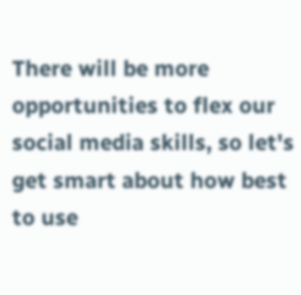There will be more opportunities to flex our social media skills, so let's get smart about how best to use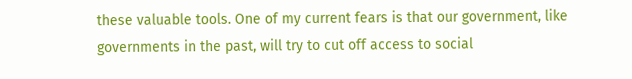these valuable tools. One of my current fears is that our government, like governments in the past, will try to cut off access to social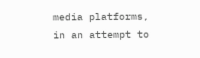media platforms, in an attempt to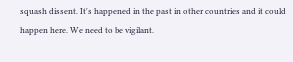squash dissent. It's happened in the past in other countries and it could happen here. We need to be vigilant.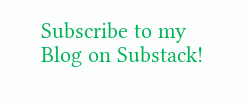Subscribe to my Blog on Substack!